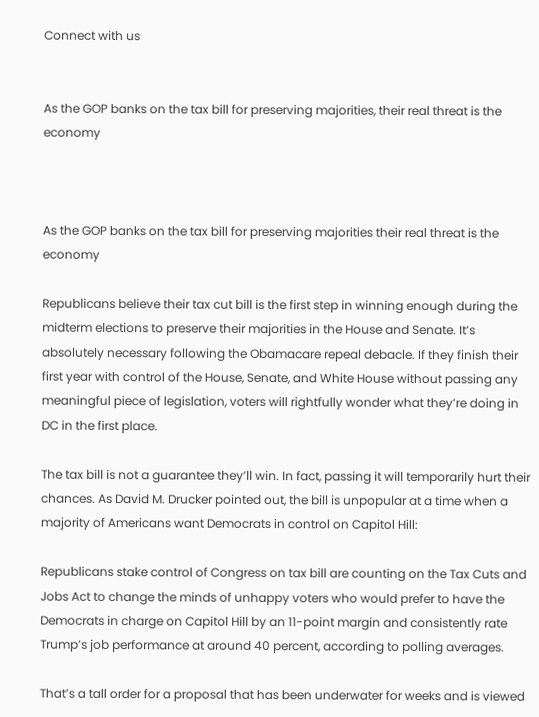Connect with us


As the GOP banks on the tax bill for preserving majorities, their real threat is the economy



As the GOP banks on the tax bill for preserving majorities their real threat is the economy

Republicans believe their tax cut bill is the first step in winning enough during the midterm elections to preserve their majorities in the House and Senate. It’s absolutely necessary following the Obamacare repeal debacle. If they finish their first year with control of the House, Senate, and White House without passing any meaningful piece of legislation, voters will rightfully wonder what they’re doing in DC in the first place.

The tax bill is not a guarantee they’ll win. In fact, passing it will temporarily hurt their chances. As David M. Drucker pointed out, the bill is unpopular at a time when a majority of Americans want Democrats in control on Capitol Hill:

Republicans stake control of Congress on tax bill are counting on the Tax Cuts and Jobs Act to change the minds of unhappy voters who would prefer to have the Democrats in charge on Capitol Hill by an 11-point margin and consistently rate Trump’s job performance at around 40 percent, according to polling averages.

That’s a tall order for a proposal that has been underwater for weeks and is viewed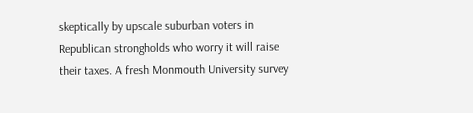skeptically by upscale suburban voters in Republican strongholds who worry it will raise their taxes. A fresh Monmouth University survey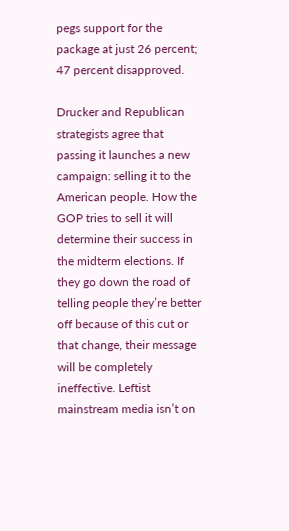pegs support for the package at just 26 percent; 47 percent disapproved.

Drucker and Republican strategists agree that passing it launches a new campaign: selling it to the American people. How the GOP tries to sell it will determine their success in the midterm elections. If they go down the road of telling people they’re better off because of this cut or that change, their message will be completely ineffective. Leftist mainstream media isn’t on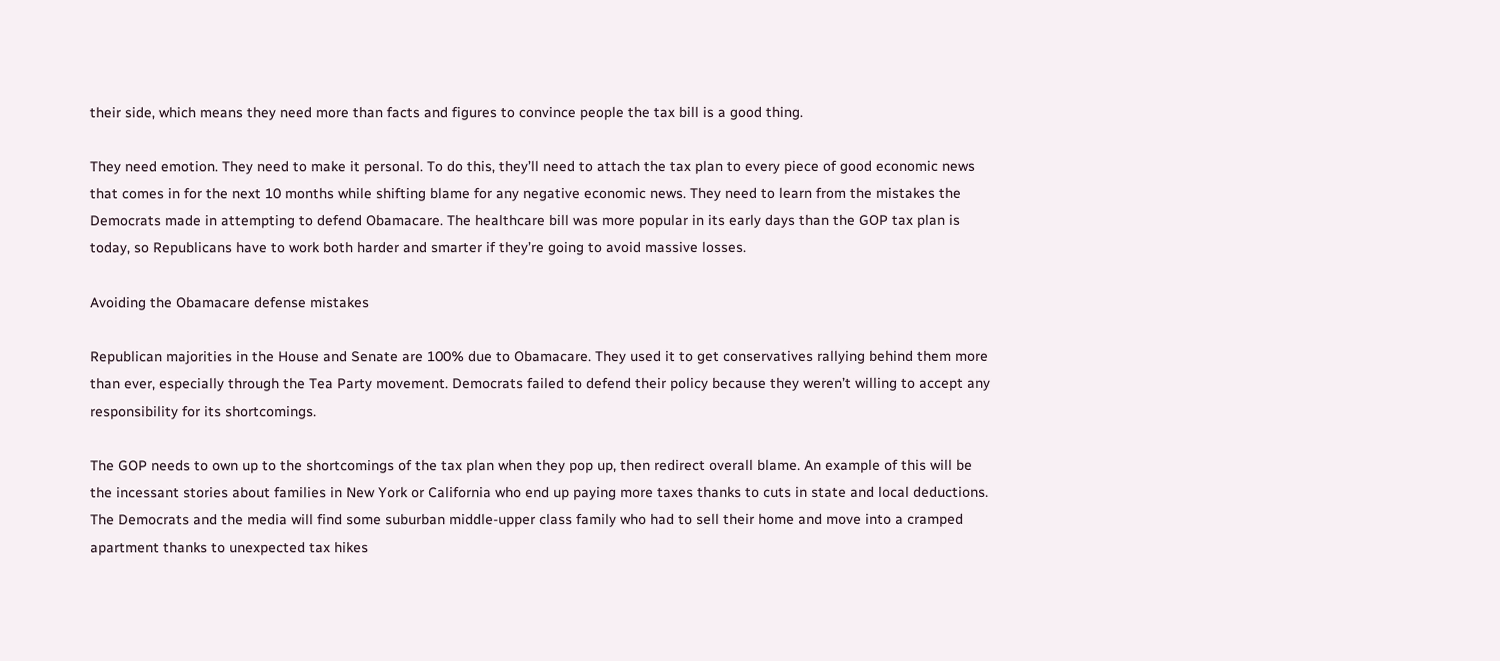their side, which means they need more than facts and figures to convince people the tax bill is a good thing.

They need emotion. They need to make it personal. To do this, they’ll need to attach the tax plan to every piece of good economic news that comes in for the next 10 months while shifting blame for any negative economic news. They need to learn from the mistakes the Democrats made in attempting to defend Obamacare. The healthcare bill was more popular in its early days than the GOP tax plan is today, so Republicans have to work both harder and smarter if they’re going to avoid massive losses.

Avoiding the Obamacare defense mistakes

Republican majorities in the House and Senate are 100% due to Obamacare. They used it to get conservatives rallying behind them more than ever, especially through the Tea Party movement. Democrats failed to defend their policy because they weren’t willing to accept any responsibility for its shortcomings.

The GOP needs to own up to the shortcomings of the tax plan when they pop up, then redirect overall blame. An example of this will be the incessant stories about families in New York or California who end up paying more taxes thanks to cuts in state and local deductions. The Democrats and the media will find some suburban middle-upper class family who had to sell their home and move into a cramped apartment thanks to unexpected tax hikes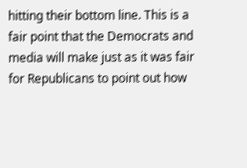hitting their bottom line. This is a fair point that the Democrats and media will make just as it was fair for Republicans to point out how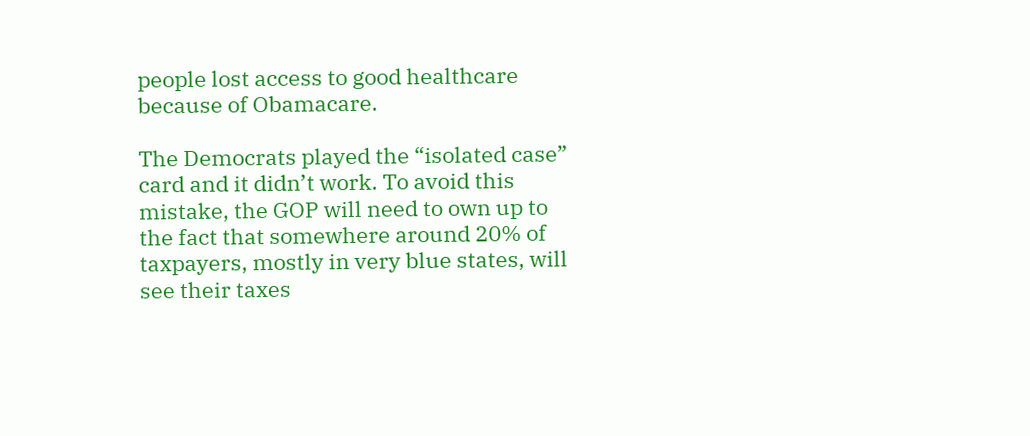people lost access to good healthcare because of Obamacare.

The Democrats played the “isolated case” card and it didn’t work. To avoid this mistake, the GOP will need to own up to the fact that somewhere around 20% of taxpayers, mostly in very blue states, will see their taxes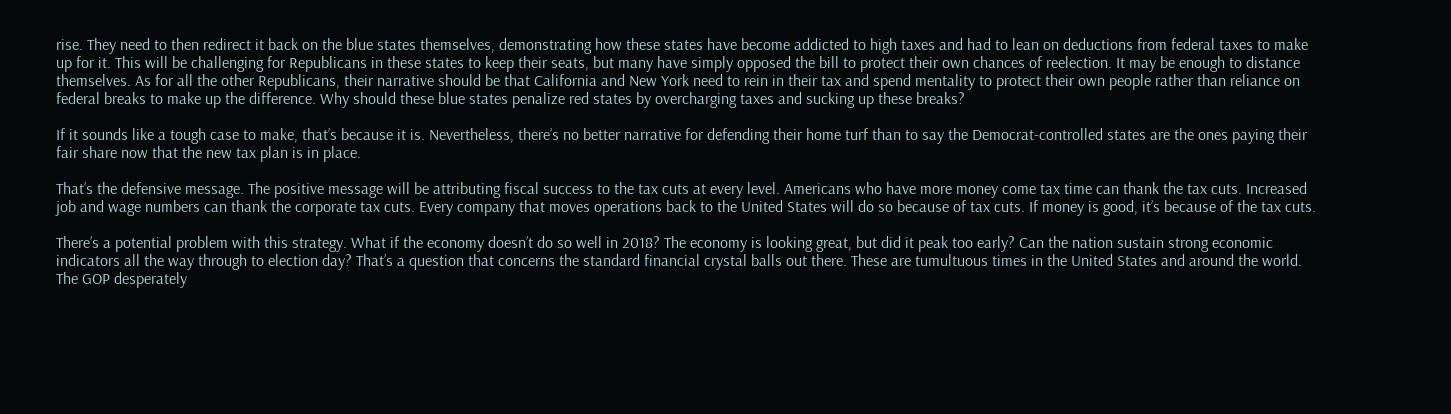rise. They need to then redirect it back on the blue states themselves, demonstrating how these states have become addicted to high taxes and had to lean on deductions from federal taxes to make up for it. This will be challenging for Republicans in these states to keep their seats, but many have simply opposed the bill to protect their own chances of reelection. It may be enough to distance themselves. As for all the other Republicans, their narrative should be that California and New York need to rein in their tax and spend mentality to protect their own people rather than reliance on federal breaks to make up the difference. Why should these blue states penalize red states by overcharging taxes and sucking up these breaks?

If it sounds like a tough case to make, that’s because it is. Nevertheless, there’s no better narrative for defending their home turf than to say the Democrat-controlled states are the ones paying their fair share now that the new tax plan is in place.

That’s the defensive message. The positive message will be attributing fiscal success to the tax cuts at every level. Americans who have more money come tax time can thank the tax cuts. Increased job and wage numbers can thank the corporate tax cuts. Every company that moves operations back to the United States will do so because of tax cuts. If money is good, it’s because of the tax cuts.

There’s a potential problem with this strategy. What if the economy doesn’t do so well in 2018? The economy is looking great, but did it peak too early? Can the nation sustain strong economic indicators all the way through to election day? That’s a question that concerns the standard financial crystal balls out there. These are tumultuous times in the United States and around the world. The GOP desperately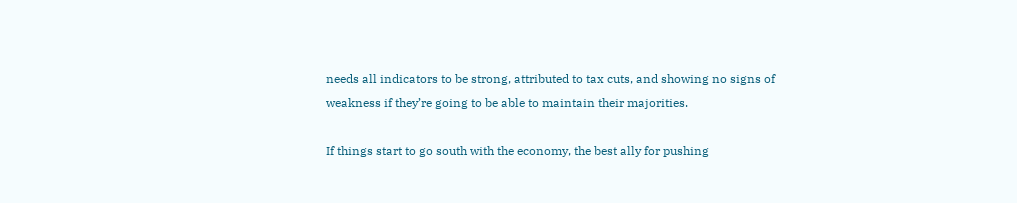needs all indicators to be strong, attributed to tax cuts, and showing no signs of weakness if they’re going to be able to maintain their majorities.

If things start to go south with the economy, the best ally for pushing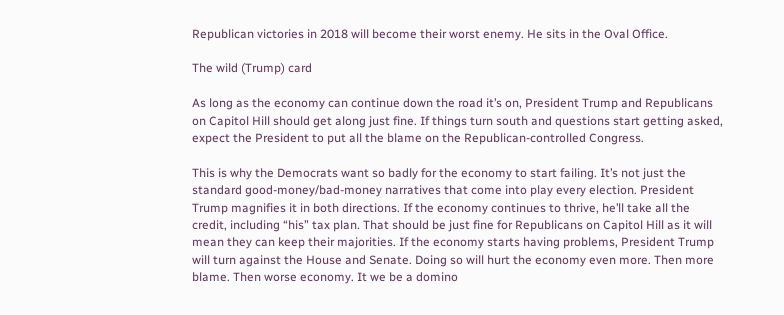Republican victories in 2018 will become their worst enemy. He sits in the Oval Office.

The wild (Trump) card

As long as the economy can continue down the road it’s on, President Trump and Republicans on Capitol Hill should get along just fine. If things turn south and questions start getting asked, expect the President to put all the blame on the Republican-controlled Congress.

This is why the Democrats want so badly for the economy to start failing. It’s not just the standard good-money/bad-money narratives that come into play every election. President Trump magnifies it in both directions. If the economy continues to thrive, he’ll take all the credit, including “his” tax plan. That should be just fine for Republicans on Capitol Hill as it will mean they can keep their majorities. If the economy starts having problems, President Trump will turn against the House and Senate. Doing so will hurt the economy even more. Then more blame. Then worse economy. It we be a domino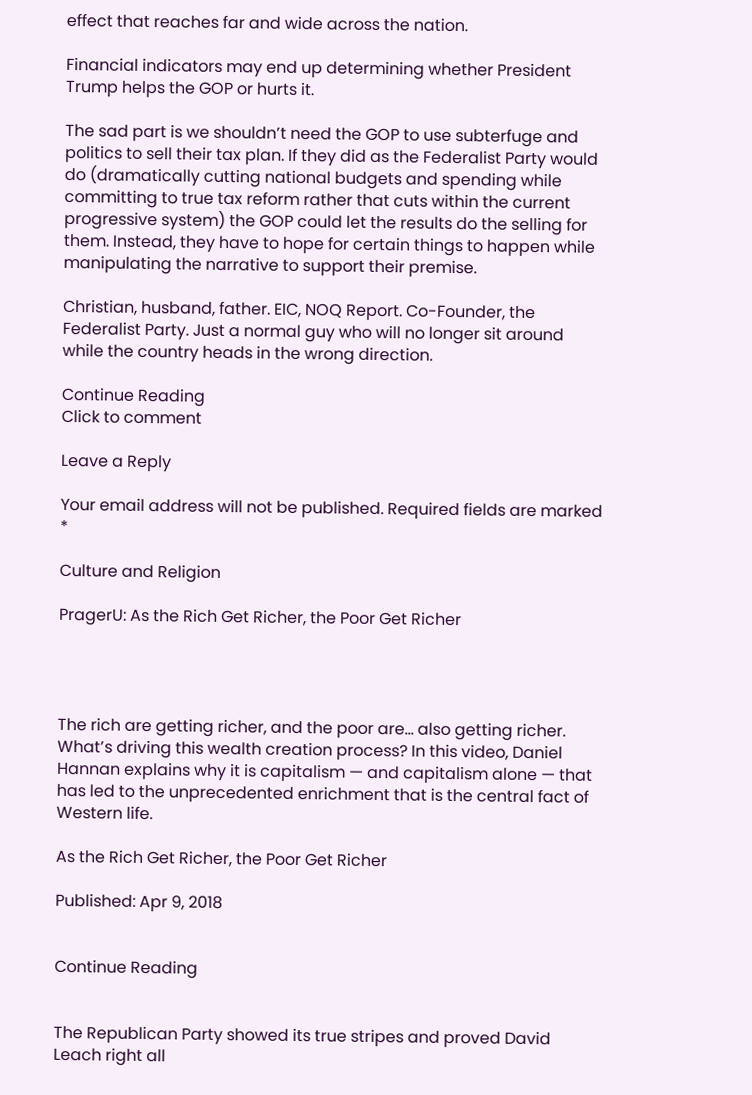effect that reaches far and wide across the nation.

Financial indicators may end up determining whether President Trump helps the GOP or hurts it.

The sad part is we shouldn’t need the GOP to use subterfuge and politics to sell their tax plan. If they did as the Federalist Party would do (dramatically cutting national budgets and spending while committing to true tax reform rather that cuts within the current progressive system) the GOP could let the results do the selling for them. Instead, they have to hope for certain things to happen while manipulating the narrative to support their premise.

Christian, husband, father. EIC, NOQ Report. Co-Founder, the Federalist Party. Just a normal guy who will no longer sit around while the country heads in the wrong direction.

Continue Reading
Click to comment

Leave a Reply

Your email address will not be published. Required fields are marked *

Culture and Religion

PragerU: As the Rich Get Richer, the Poor Get Richer




The rich are getting richer, and the poor are… also getting richer. What’s driving this wealth creation process? In this video, Daniel Hannan explains why it is capitalism — and capitalism alone — that has led to the unprecedented enrichment that is the central fact of Western life.

As the Rich Get Richer, the Poor Get Richer

Published: Apr 9, 2018


Continue Reading


The Republican Party showed its true stripes and proved David Leach right all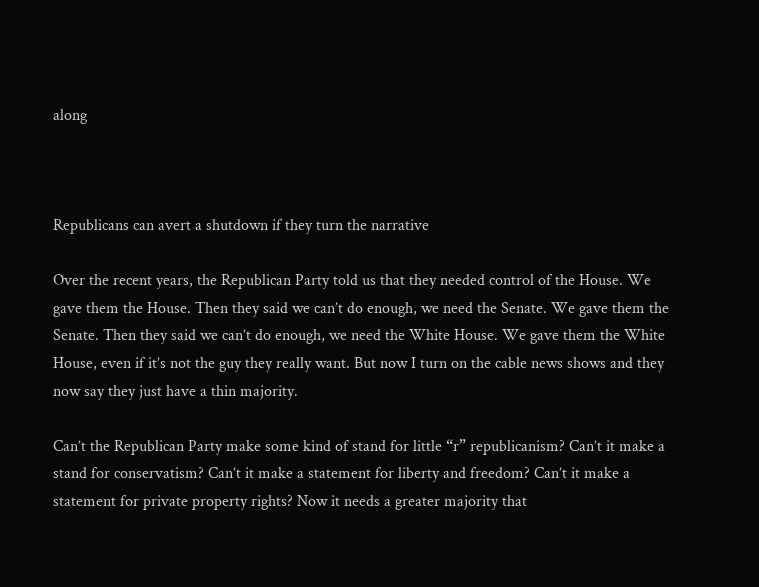along



Republicans can avert a shutdown if they turn the narrative

Over the recent years, the Republican Party told us that they needed control of the House. We gave them the House. Then they said we can’t do enough, we need the Senate. We gave them the Senate. Then they said we can’t do enough, we need the White House. We gave them the White House, even if it’s not the guy they really want. But now I turn on the cable news shows and they now say they just have a thin majority.

Can’t the Republican Party make some kind of stand for little “r” republicanism? Can’t it make a stand for conservatism? Can’t it make a statement for liberty and freedom? Can’t it make a statement for private property rights? Now it needs a greater majority that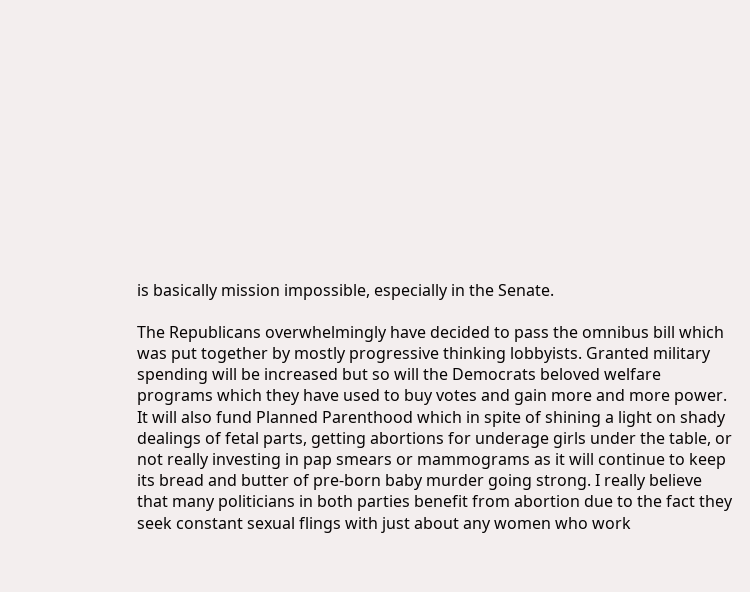is basically mission impossible, especially in the Senate.

The Republicans overwhelmingly have decided to pass the omnibus bill which was put together by mostly progressive thinking lobbyists. Granted military spending will be increased but so will the Democrats beloved welfare programs which they have used to buy votes and gain more and more power. It will also fund Planned Parenthood which in spite of shining a light on shady dealings of fetal parts, getting abortions for underage girls under the table, or not really investing in pap smears or mammograms as it will continue to keep its bread and butter of pre-born baby murder going strong. I really believe that many politicians in both parties benefit from abortion due to the fact they seek constant sexual flings with just about any women who work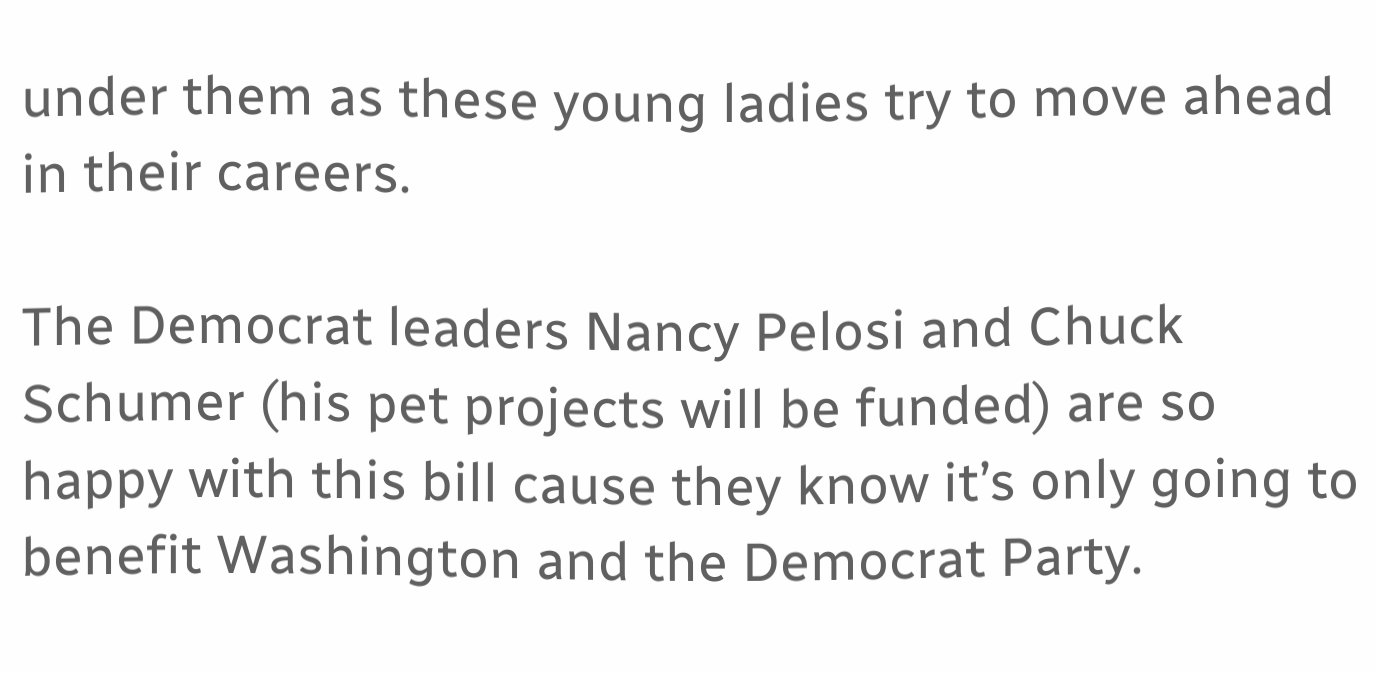under them as these young ladies try to move ahead in their careers.

The Democrat leaders Nancy Pelosi and Chuck Schumer (his pet projects will be funded) are so happy with this bill cause they know it’s only going to benefit Washington and the Democrat Party.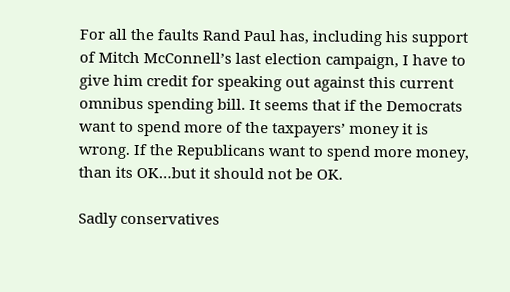For all the faults Rand Paul has, including his support of Mitch McConnell’s last election campaign, I have to give him credit for speaking out against this current omnibus spending bill. It seems that if the Democrats want to spend more of the taxpayers’ money it is wrong. If the Republicans want to spend more money, than its OK…but it should not be OK.

Sadly conservatives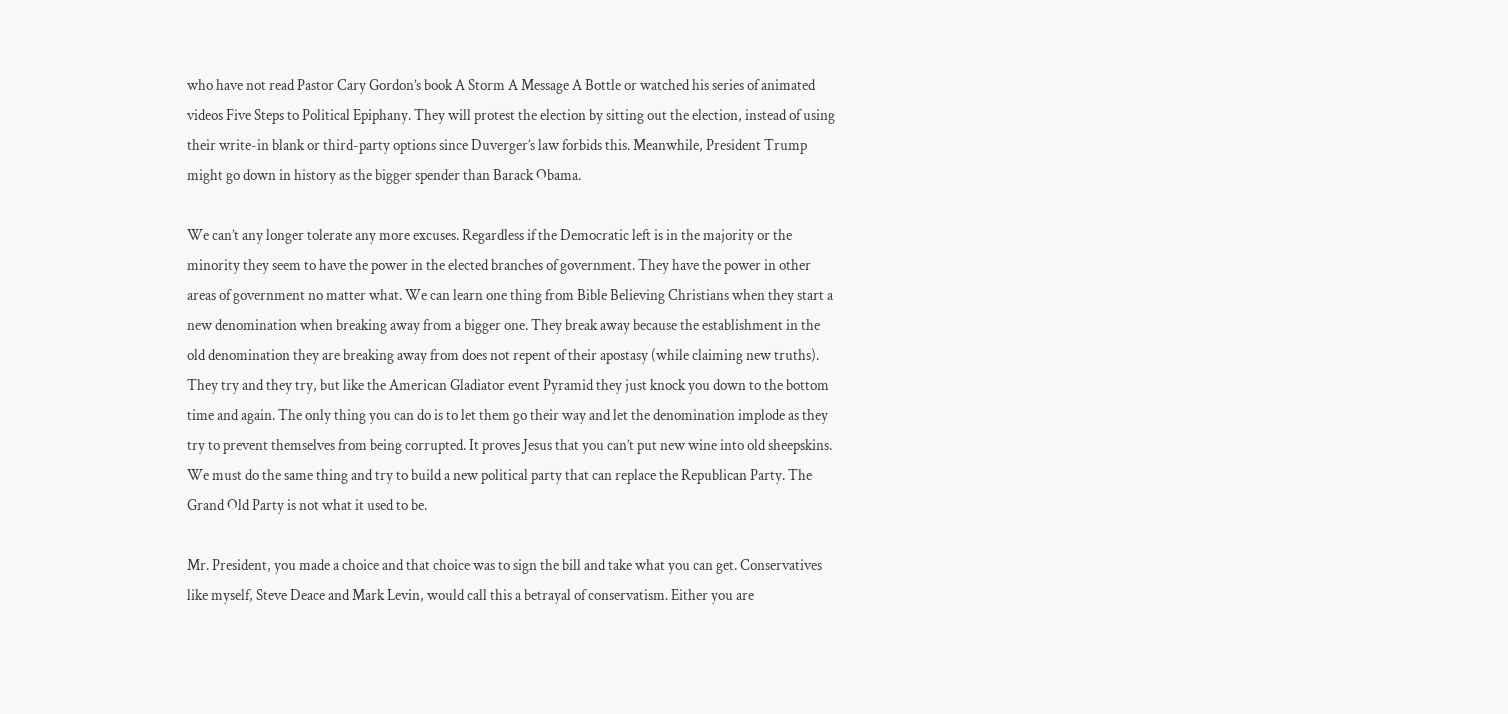who have not read Pastor Cary Gordon’s book A Storm A Message A Bottle or watched his series of animated videos Five Steps to Political Epiphany. They will protest the election by sitting out the election, instead of using their write-in blank or third-party options since Duverger’s law forbids this. Meanwhile, President Trump might go down in history as the bigger spender than Barack Obama.

We can’t any longer tolerate any more excuses. Regardless if the Democratic left is in the majority or the minority they seem to have the power in the elected branches of government. They have the power in other areas of government no matter what. We can learn one thing from Bible Believing Christians when they start a new denomination when breaking away from a bigger one. They break away because the establishment in the old denomination they are breaking away from does not repent of their apostasy (while claiming new truths). They try and they try, but like the American Gladiator event Pyramid they just knock you down to the bottom time and again. The only thing you can do is to let them go their way and let the denomination implode as they try to prevent themselves from being corrupted. It proves Jesus that you can’t put new wine into old sheepskins. We must do the same thing and try to build a new political party that can replace the Republican Party. The Grand Old Party is not what it used to be.

Mr. President, you made a choice and that choice was to sign the bill and take what you can get. Conservatives like myself, Steve Deace and Mark Levin, would call this a betrayal of conservatism. Either you are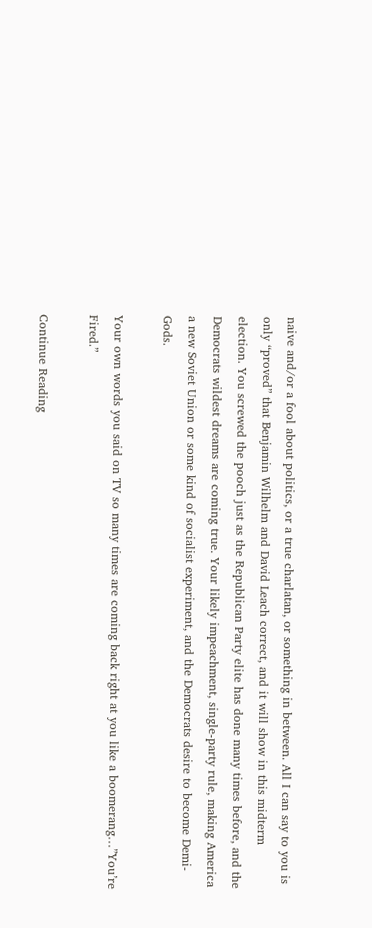naive and/or a fool about politics, or a true charlatan, or something in between. All I can say to you is only “proved” that Benjamin Wilhelm and David Leach correct, and it will show in this midterm election. You screwed the pooch just as the Republican Party elite has done many times before, and the Democrats wildest dreams are coming true. Your likely impeachment, single-party rule, making America a new Soviet Union or some kind of socialist experiment, and the Democrats desire to become Demi-Gods.

Your own words you said on TV so many times are coming back right at you like a boomerang…”You’re Fired.”

Continue Reading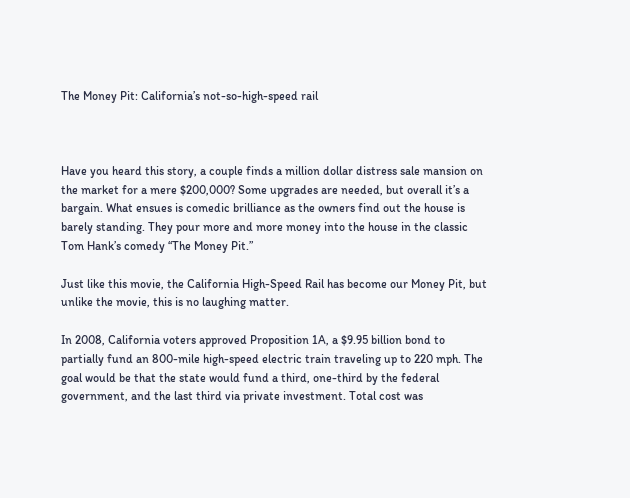The Money Pit: California’s not-so-high-speed rail



Have you heard this story, a couple finds a million dollar distress sale mansion on the market for a mere $200,000? Some upgrades are needed, but overall it’s a bargain. What ensues is comedic brilliance as the owners find out the house is barely standing. They pour more and more money into the house in the classic Tom Hank’s comedy “The Money Pit.”

Just like this movie, the California High-Speed Rail has become our Money Pit, but unlike the movie, this is no laughing matter.

In 2008, California voters approved Proposition 1A, a $9.95 billion bond to partially fund an 800-mile high-speed electric train traveling up to 220 mph. The goal would be that the state would fund a third, one-third by the federal government, and the last third via private investment. Total cost was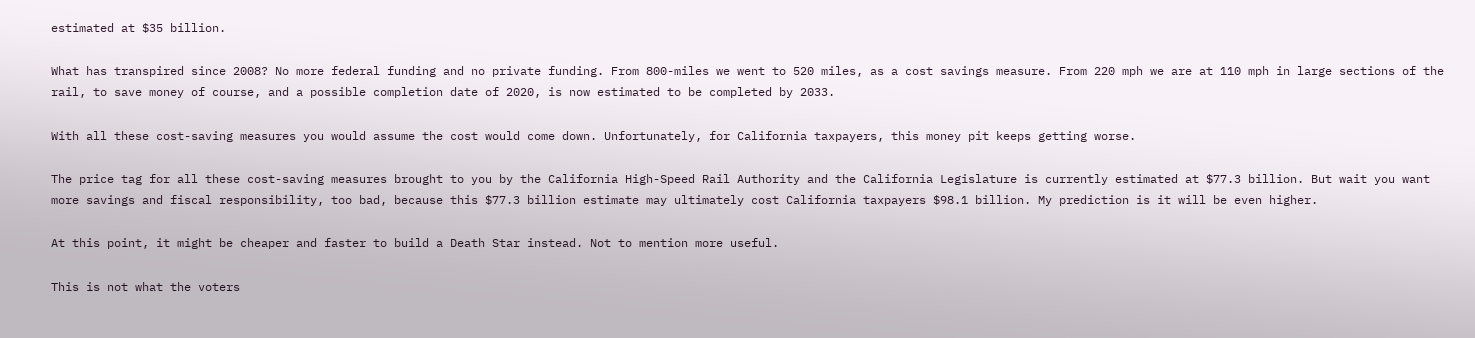estimated at $35 billion.

What has transpired since 2008? No more federal funding and no private funding. From 800-miles we went to 520 miles, as a cost savings measure. From 220 mph we are at 110 mph in large sections of the rail, to save money of course, and a possible completion date of 2020, is now estimated to be completed by 2033.

With all these cost-saving measures you would assume the cost would come down. Unfortunately, for California taxpayers, this money pit keeps getting worse.

The price tag for all these cost-saving measures brought to you by the California High-Speed Rail Authority and the California Legislature is currently estimated at $77.3 billion. But wait you want more savings and fiscal responsibility, too bad, because this $77.3 billion estimate may ultimately cost California taxpayers $98.1 billion. My prediction is it will be even higher.

At this point, it might be cheaper and faster to build a Death Star instead. Not to mention more useful.

This is not what the voters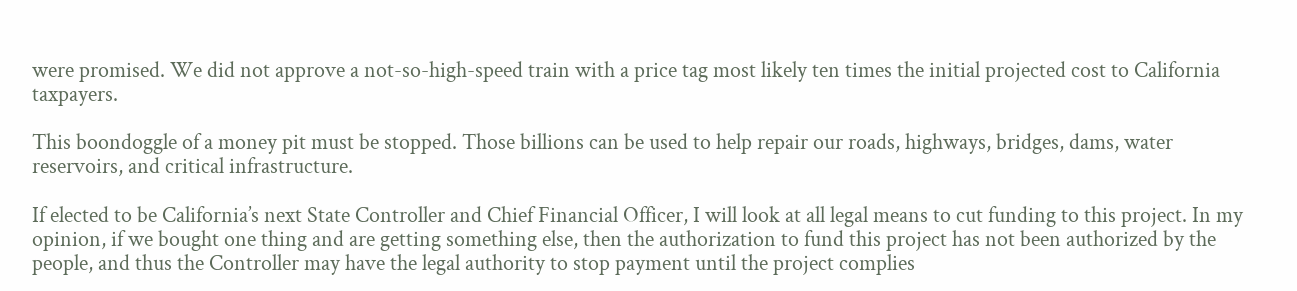were promised. We did not approve a not-so-high-speed train with a price tag most likely ten times the initial projected cost to California taxpayers.

This boondoggle of a money pit must be stopped. Those billions can be used to help repair our roads, highways, bridges, dams, water reservoirs, and critical infrastructure.

If elected to be California’s next State Controller and Chief Financial Officer, I will look at all legal means to cut funding to this project. In my opinion, if we bought one thing and are getting something else, then the authorization to fund this project has not been authorized by the people, and thus the Controller may have the legal authority to stop payment until the project complies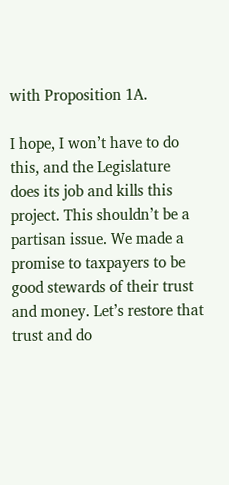with Proposition 1A.

I hope, I won’t have to do this, and the Legislature does its job and kills this project. This shouldn’t be a partisan issue. We made a promise to taxpayers to be good stewards of their trust and money. Let’s restore that trust and do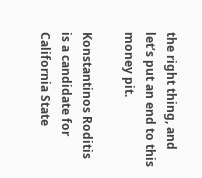the right thing, and let’s put an end to this money pit.

Konstantinos Roditis is a candidate for California State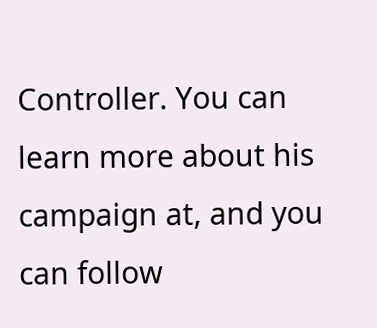Controller. You can learn more about his campaign at, and you can follow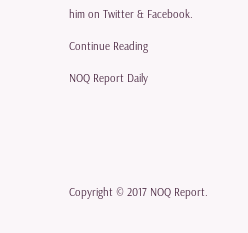him on Twitter & Facebook.

Continue Reading

NOQ Report Daily






Copyright © 2017 NOQ Report.